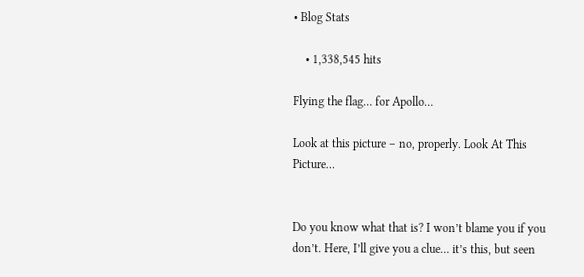• Blog Stats

    • 1,338,545 hits

Flying the flag… for Apollo…

Look at this picture – no, properly. Look At This Picture…


Do you know what that is? I won’t blame you if you don’t. Here, I’ll give you a clue… it’s this, but seen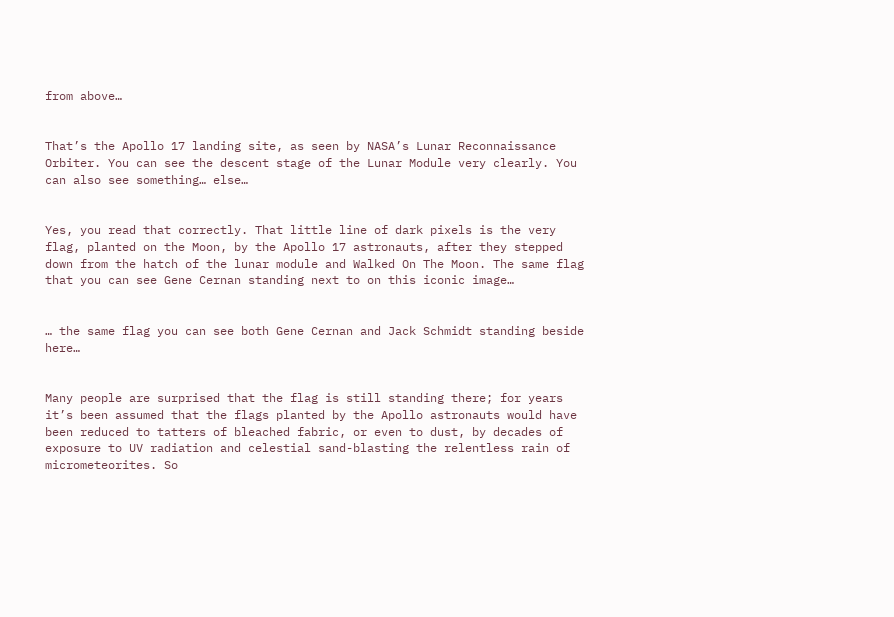from above…


That’s the Apollo 17 landing site, as seen by NASA’s Lunar Reconnaissance Orbiter. You can see the descent stage of the Lunar Module very clearly. You can also see something… else…


Yes, you read that correctly. That little line of dark pixels is the very flag, planted on the Moon, by the Apollo 17 astronauts, after they stepped down from the hatch of the lunar module and Walked On The Moon. The same flag that you can see Gene Cernan standing next to on this iconic image…


… the same flag you can see both Gene Cernan and Jack Schmidt standing beside here…


Many people are surprised that the flag is still standing there; for years it’s been assumed that the flags planted by the Apollo astronauts would have been reduced to tatters of bleached fabric, or even to dust, by decades of exposure to UV radiation and celestial sand-blasting the relentless rain of micrometeorites. So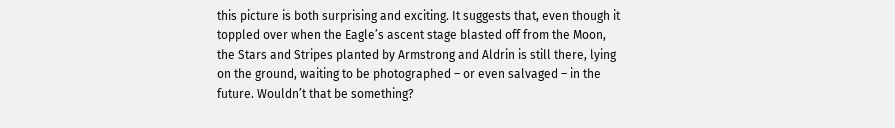this picture is both surprising and exciting. It suggests that, even though it toppled over when the Eagle’s ascent stage blasted off from the Moon, the Stars and Stripes planted by Armstrong and Aldrin is still there, lying on the ground, waiting to be photographed – or even salvaged – in the future. Wouldn’t that be something?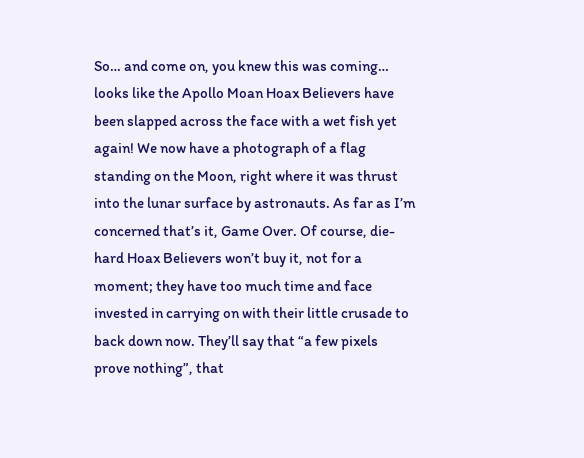So… and come on, you knew this was coming… looks like the Apollo Moan Hoax Believers have been slapped across the face with a wet fish yet again! We now have a photograph of a flag standing on the Moon, right where it was thrust into the lunar surface by astronauts. As far as I’m concerned that’s it, Game Over. Of course, die-hard Hoax Believers won’t buy it, not for a moment; they have too much time and face invested in carrying on with their little crusade to back down now. They’ll say that “a few pixels prove nothing”, that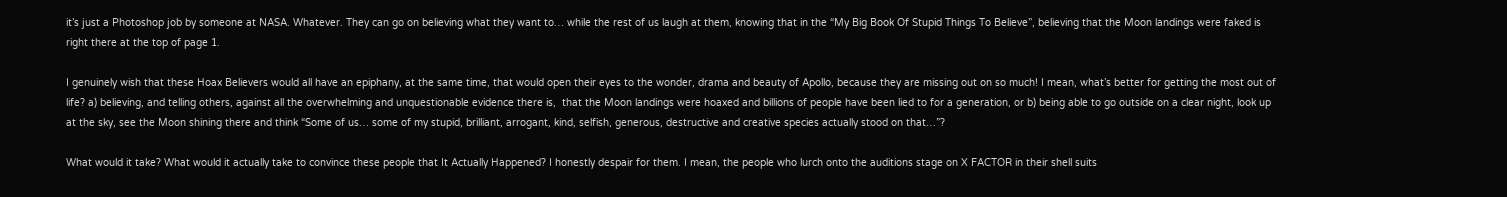it’s just a Photoshop job by someone at NASA. Whatever. They can go on believing what they want to… while the rest of us laugh at them, knowing that in the “My Big Book Of Stupid Things To Believe”, believing that the Moon landings were faked is right there at the top of page 1.

I genuinely wish that these Hoax Believers would all have an epiphany, at the same time, that would open their eyes to the wonder, drama and beauty of Apollo, because they are missing out on so much! I mean, what’s better for getting the most out of life? a) believing, and telling others, against all the overwhelming and unquestionable evidence there is,  that the Moon landings were hoaxed and billions of people have been lied to for a generation, or b) being able to go outside on a clear night, look up at the sky, see the Moon shining there and think “Some of us… some of my stupid, brilliant, arrogant, kind, selfish, generous, destructive and creative species actually stood on that…”?

What would it take? What would it actually take to convince these people that It Actually Happened? I honestly despair for them. I mean, the people who lurch onto the auditions stage on X FACTOR in their shell suits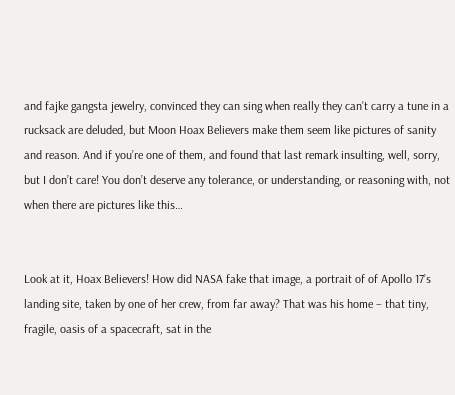and fajke gangsta jewelry, convinced they can sing when really they can’t carry a tune in a rucksack are deluded, but Moon Hoax Believers make them seem like pictures of sanity and reason. And if you’re one of them, and found that last remark insulting, well, sorry, but I don’t care! You don’t deserve any tolerance, or understanding, or reasoning with, not when there are pictures like this…


Look at it, Hoax Believers! How did NASA fake that image, a portrait of of Apollo 17’s landing site, taken by one of her crew, from far away? That was his home – that tiny, fragile, oasis of a spacecraft, sat in the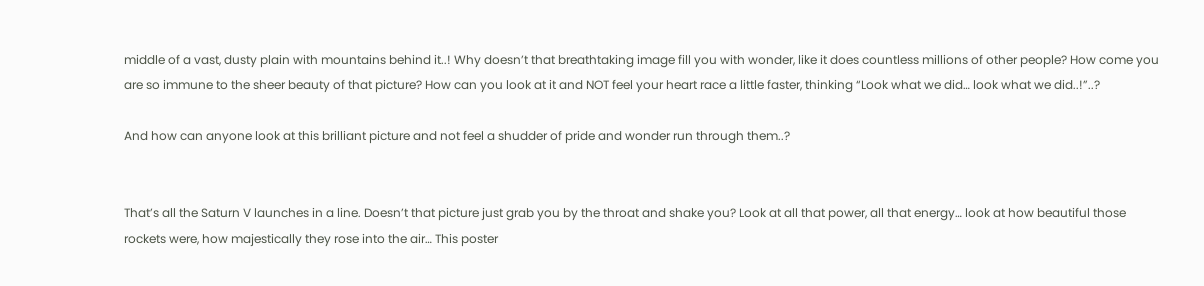middle of a vast, dusty plain with mountains behind it..! Why doesn’t that breathtaking image fill you with wonder, like it does countless millions of other people? How come you are so immune to the sheer beauty of that picture? How can you look at it and NOT feel your heart race a little faster, thinking “Look what we did… look what we did..!”..?

And how can anyone look at this brilliant picture and not feel a shudder of pride and wonder run through them..?


That’s all the Saturn V launches in a line. Doesn’t that picture just grab you by the throat and shake you? Look at all that power, all that energy… look at how beautiful those rockets were, how majestically they rose into the air… This poster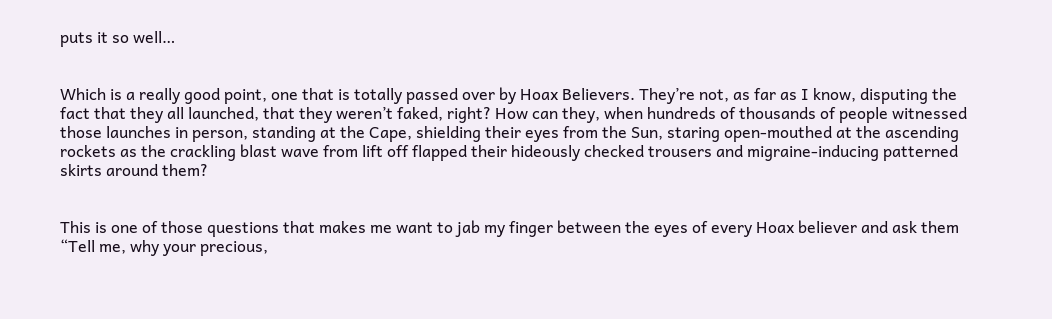puts it so well…


Which is a really good point, one that is totally passed over by Hoax Believers. They’re not, as far as I know, disputing the fact that they all launched, that they weren’t faked, right? How can they, when hundreds of thousands of people witnessed those launches in person, standing at the Cape, shielding their eyes from the Sun, staring open-mouthed at the ascending rockets as the crackling blast wave from lift off flapped their hideously checked trousers and migraine-inducing patterned skirts around them?


This is one of those questions that makes me want to jab my finger between the eyes of every Hoax believer and ask them “Tell me, why your precious,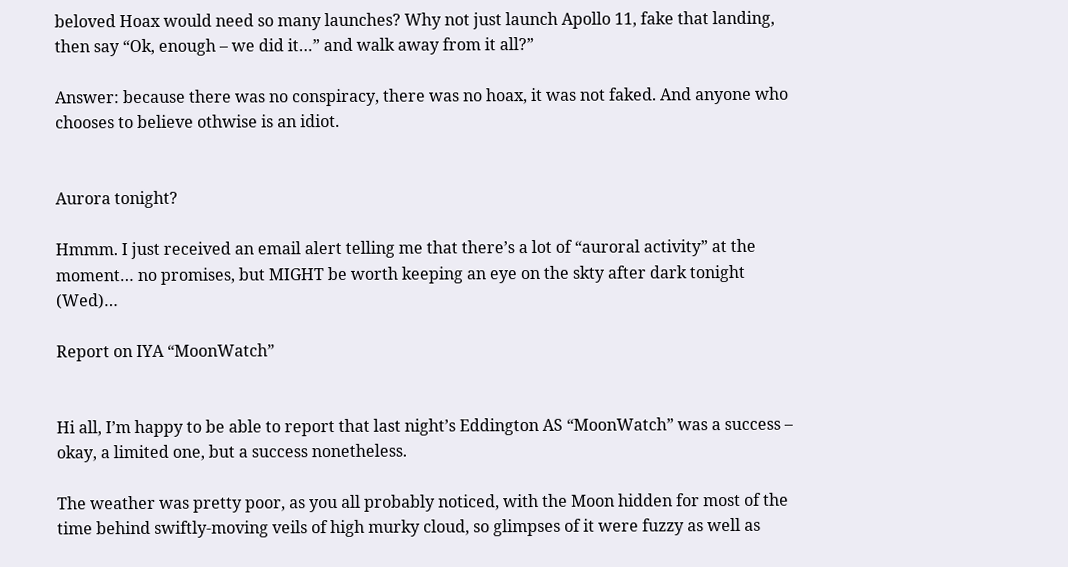beloved Hoax would need so many launches? Why not just launch Apollo 11, fake that landing, then say “Ok, enough – we did it…” and walk away from it all?”

Answer: because there was no conspiracy, there was no hoax, it was not faked. And anyone who chooses to believe othwise is an idiot.


Aurora tonight?

Hmmm. I just received an email alert telling me that there’s a lot of “auroral activity” at the moment… no promises, but MIGHT be worth keeping an eye on the skty after dark tonight (Wed)…

Report on IYA “MoonWatch”


Hi all, I’m happy to be able to report that last night’s Eddington AS “MoonWatch” was a success – okay, a limited one, but a success nonetheless.

The weather was pretty poor, as you all probably noticed, with the Moon hidden for most of the time behind swiftly-moving veils of high murky cloud, so glimpses of it were fuzzy as well as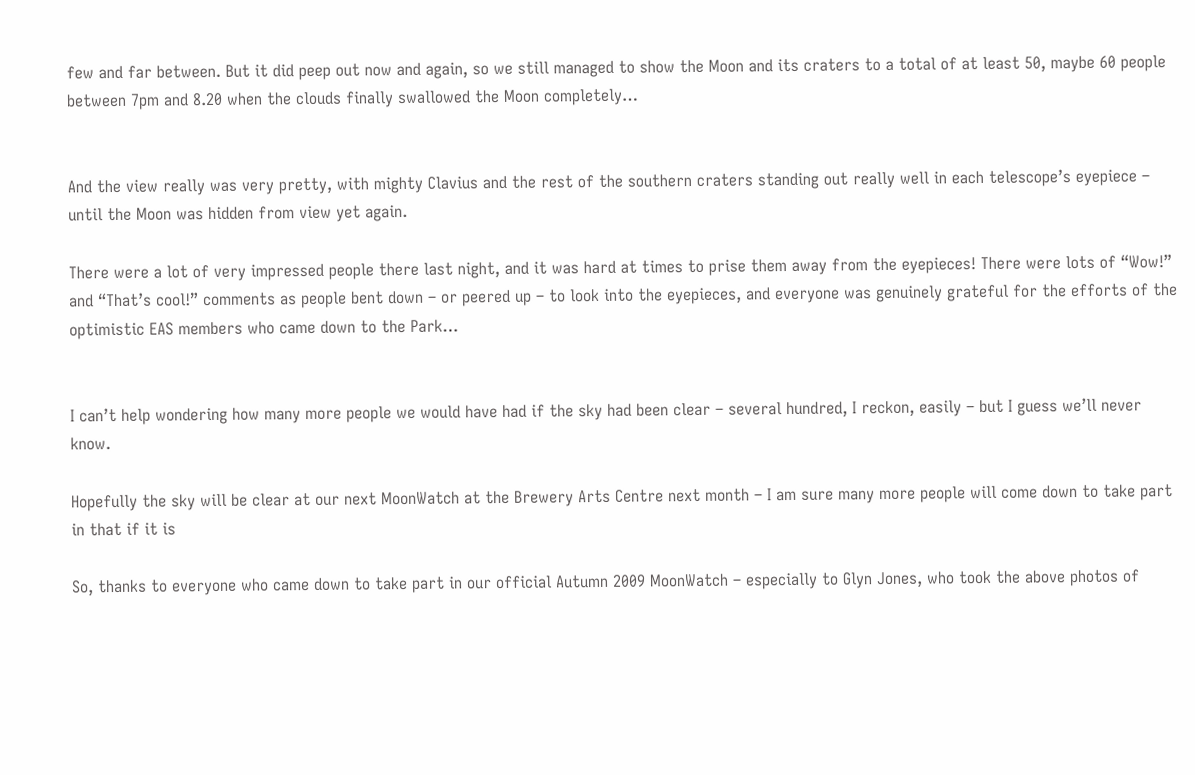few and far between. But it did peep out now and again, so we still managed to show the Moon and its craters to a total of at least 50, maybe 60 people between 7pm and 8.20 when the clouds finally swallowed the Moon completely…


And the view really was very pretty, with mighty Clavius and the rest of the southern craters standing out really well in each telescope’s eyepiece – until the Moon was hidden from view yet again.

There were a lot of very impressed people there last night, and it was hard at times to prise them away from the eyepieces! There were lots of “Wow!” and “That’s cool!” comments as people bent down – or peered up – to look into the eyepieces, and everyone was genuinely grateful for the efforts of the optimistic EAS members who came down to the Park…


I can’t help wondering how many more people we would have had if the sky had been clear – several hundred, I reckon, easily – but I guess we’ll never know.

Hopefully the sky will be clear at our next MoonWatch at the Brewery Arts Centre next month – I am sure many more people will come down to take part in that if it is

So, thanks to everyone who came down to take part in our official Autumn 2009 MoonWatch – especially to Glyn Jones, who took the above photos of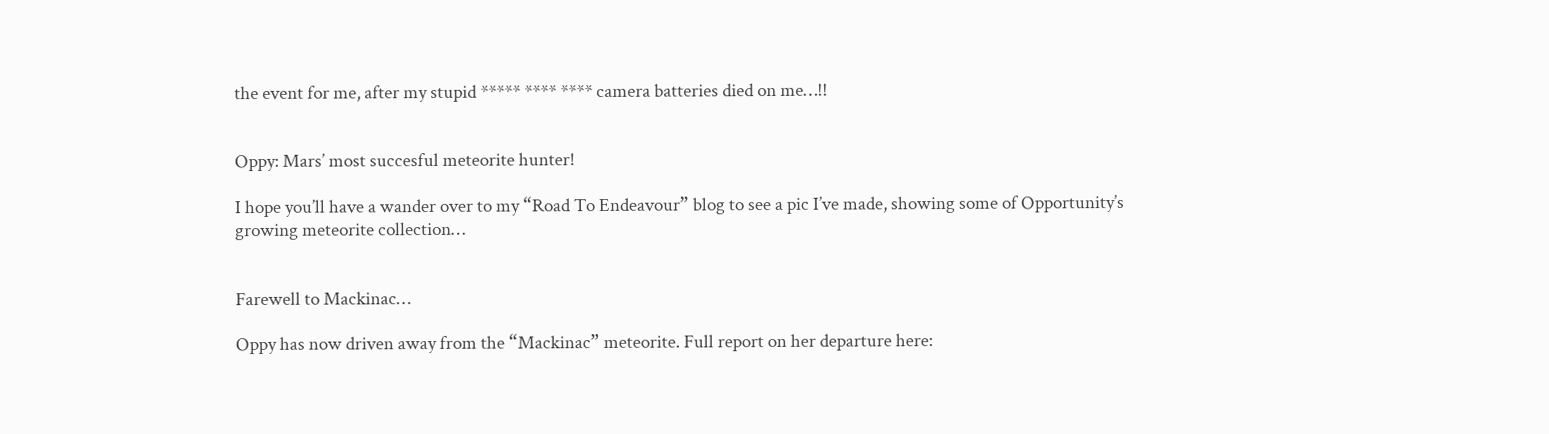the event for me, after my stupid ***** **** **** camera batteries died on me…!!


Oppy: Mars’ most succesful meteorite hunter!

I hope you’ll have a wander over to my “Road To Endeavour” blog to see a pic I’ve made, showing some of Opportunity’s growing meteorite collection…


Farewell to Mackinac…

Oppy has now driven away from the “Mackinac” meteorite. Full report on her departure here: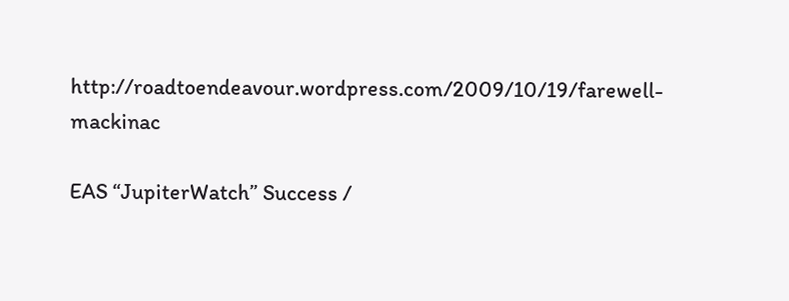http://roadtoendeavour.wordpress.com/2009/10/19/farewell-mackinac

EAS “JupiterWatch” Success /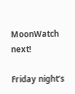MoonWatch next!

Friday night’s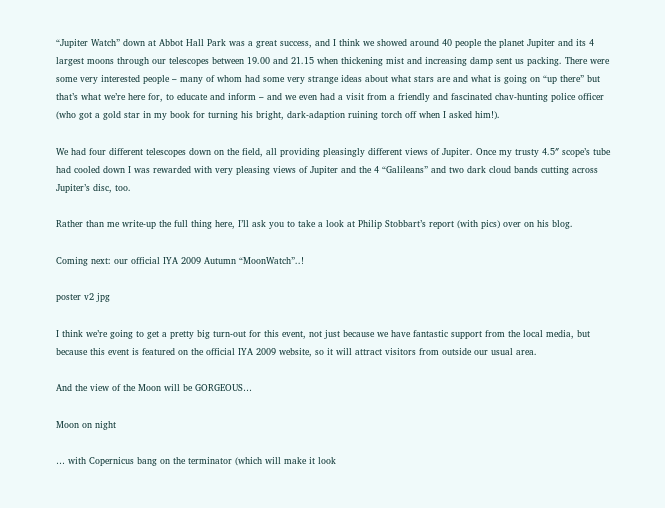“Jupiter Watch” down at Abbot Hall Park was a great success, and I think we showed around 40 people the planet Jupiter and its 4 largest moons through our telescopes between 19.00 and 21.15 when thickening mist and increasing damp sent us packing. There were some very interested people – many of whom had some very strange ideas about what stars are and what is going on “up there” but that’s what we’re here for, to educate and inform – and we even had a visit from a friendly and fascinated chav-hunting police officer (who got a gold star in my book for turning his bright, dark-adaption ruining torch off when I asked him!).

We had four different telescopes down on the field, all providing pleasingly different views of Jupiter. Once my trusty 4.5″ scope’s tube had cooled down I was rewarded with very pleasing views of Jupiter and the 4 “Galileans” and two dark cloud bands cutting across Jupiter’s disc, too.

Rather than me write-up the full thing here, I’ll ask you to take a look at Philip Stobbart’s report (with pics) over on his blog.

Coming next: our official IYA 2009 Autumn “MoonWatch”..!

poster v2 jpg

I think we’re going to get a pretty big turn-out for this event, not just because we have fantastic support from the local media, but because this event is featured on the official IYA 2009 website, so it will attract visitors from outside our usual area.

And the view of the Moon will be GORGEOUS…

Moon on night

… with Copernicus bang on the terminator (which will make it look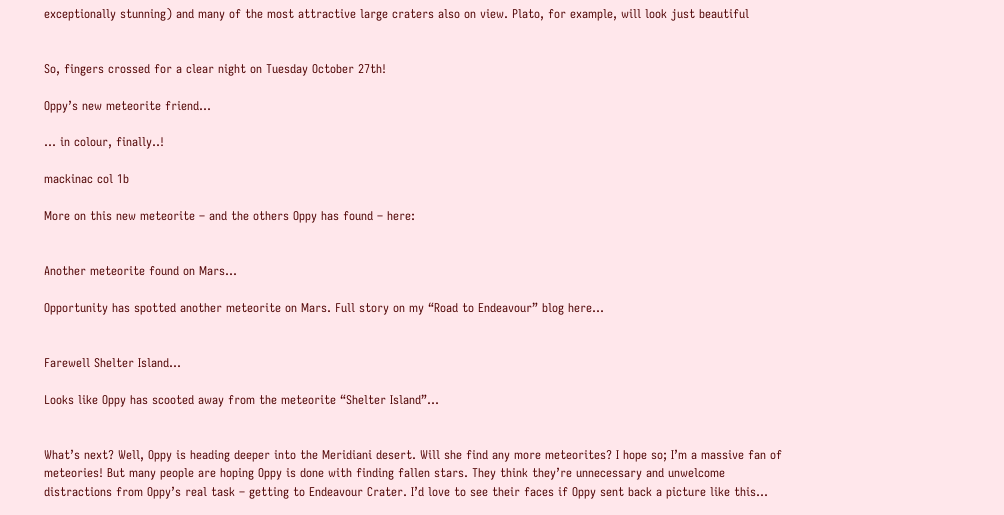exceptionally stunning) and many of the most attractive large craters also on view. Plato, for example, will look just beautiful


So, fingers crossed for a clear night on Tuesday October 27th!

Oppy’s new meteorite friend…

… in colour, finally..!

mackinac col 1b

More on this new meteorite – and the others Oppy has found – here:


Another meteorite found on Mars…

Opportunity has spotted another meteorite on Mars. Full story on my “Road to Endeavour” blog here…


Farewell Shelter Island…

Looks like Oppy has scooted away from the meteorite “Shelter Island”…


What’s next? Well, Oppy is heading deeper into the Meridiani desert. Will she find any more meteorites? I hope so; I’m a massive fan of meteories! But many people are hoping Oppy is done with finding fallen stars. They think they’re unnecessary and unwelcome distractions from Oppy’s real task – getting to Endeavour Crater. I’d love to see their faces if Oppy sent back a picture like this…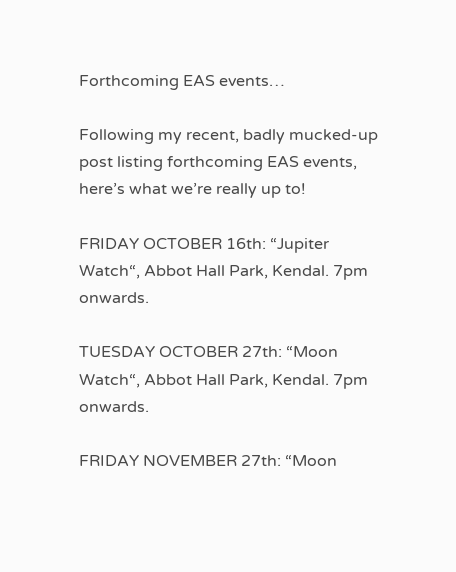Forthcoming EAS events…

Following my recent, badly mucked-up post listing forthcoming EAS events, here’s what we’re really up to!

FRIDAY OCTOBER 16th: “Jupiter Watch“, Abbot Hall Park, Kendal. 7pm onwards.

TUESDAY OCTOBER 27th: “Moon Watch“, Abbot Hall Park, Kendal. 7pm onwards.

FRIDAY NOVEMBER 27th: “Moon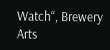Watch“, Brewery Arts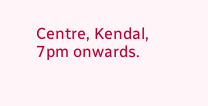Centre, Kendal, 7pm onwards.